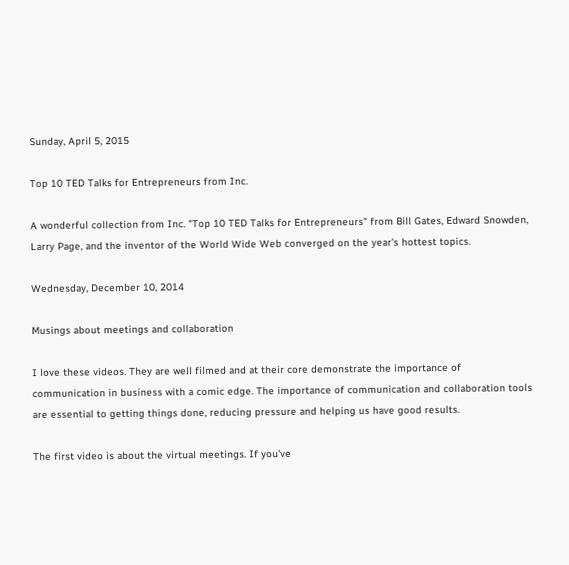Sunday, April 5, 2015

Top 10 TED Talks for Entrepreneurs from Inc.

A wonderful collection from Inc. "Top 10 TED Talks for Entrepreneurs" from Bill Gates, Edward Snowden, Larry Page, and the inventor of the World Wide Web converged on the year's hottest topics.

Wednesday, December 10, 2014

Musings about meetings and collaboration

I love these videos. They are well filmed and at their core demonstrate the importance of communication in business with a comic edge. The importance of communication and collaboration tools are essential to getting things done, reducing pressure and helping us have good results.

The first video is about the virtual meetings. If you've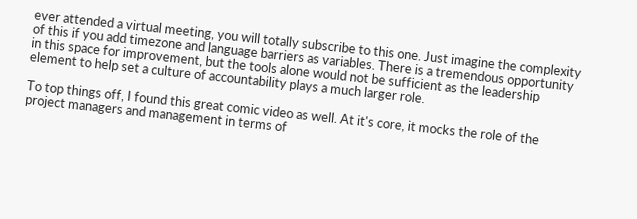ever attended a virtual meeting, you will totally subscribe to this one. Just imagine the complexity of this if you add timezone and language barriers as variables. There is a tremendous opportunity in this space for improvement, but the tools alone would not be sufficient as the leadership element to help set a culture of accountability plays a much larger role.

To top things off, I found this great comic video as well. At it's core, it mocks the role of the project managers and management in terms of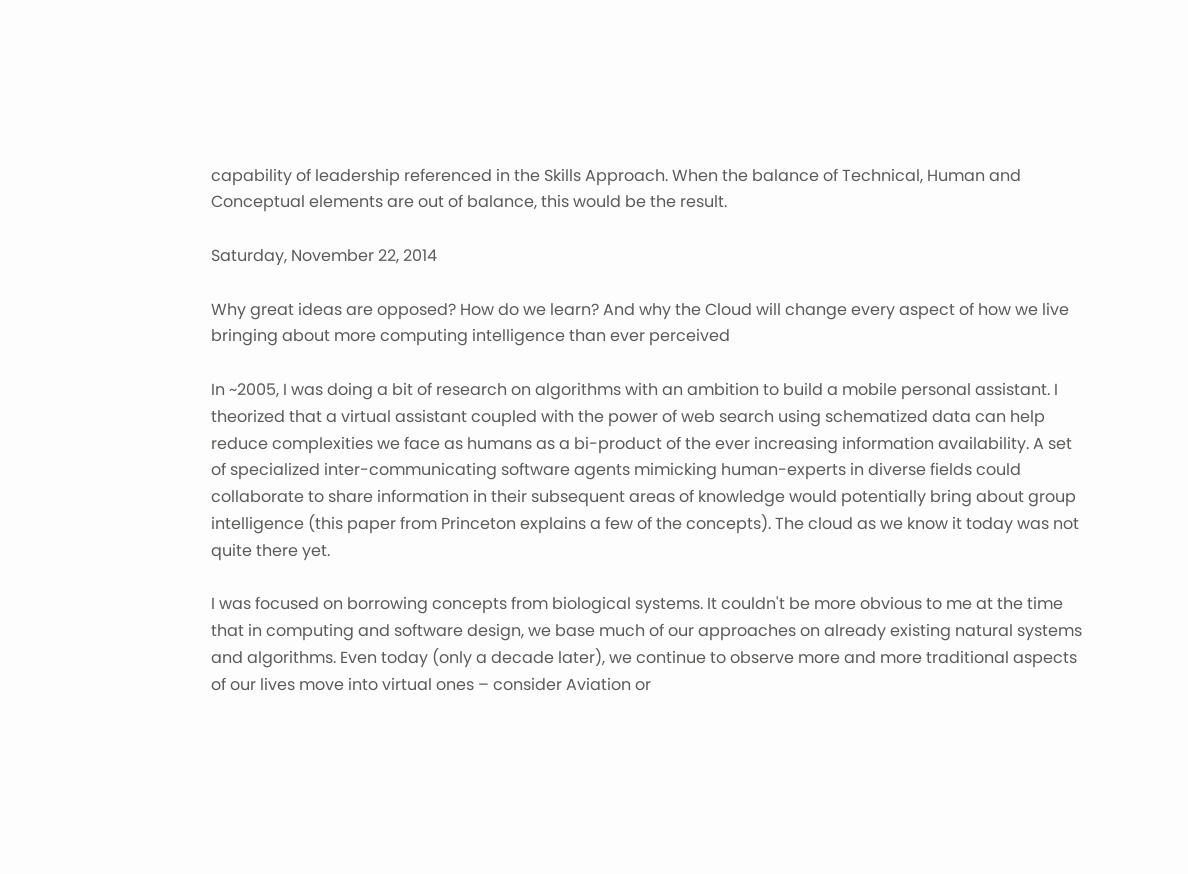capability of leadership referenced in the Skills Approach. When the balance of Technical, Human and Conceptual elements are out of balance, this would be the result.

Saturday, November 22, 2014

Why great ideas are opposed? How do we learn? And why the Cloud will change every aspect of how we live bringing about more computing intelligence than ever perceived

In ~2005, I was doing a bit of research on algorithms with an ambition to build a mobile personal assistant. I theorized that a virtual assistant coupled with the power of web search using schematized data can help reduce complexities we face as humans as a bi-product of the ever increasing information availability. A set of specialized inter-communicating software agents mimicking human-experts in diverse fields could collaborate to share information in their subsequent areas of knowledge would potentially bring about group intelligence (this paper from Princeton explains a few of the concepts). The cloud as we know it today was not quite there yet.

I was focused on borrowing concepts from biological systems. It couldn't be more obvious to me at the time that in computing and software design, we base much of our approaches on already existing natural systems and algorithms. Even today (only a decade later), we continue to observe more and more traditional aspects of our lives move into virtual ones – consider Aviation or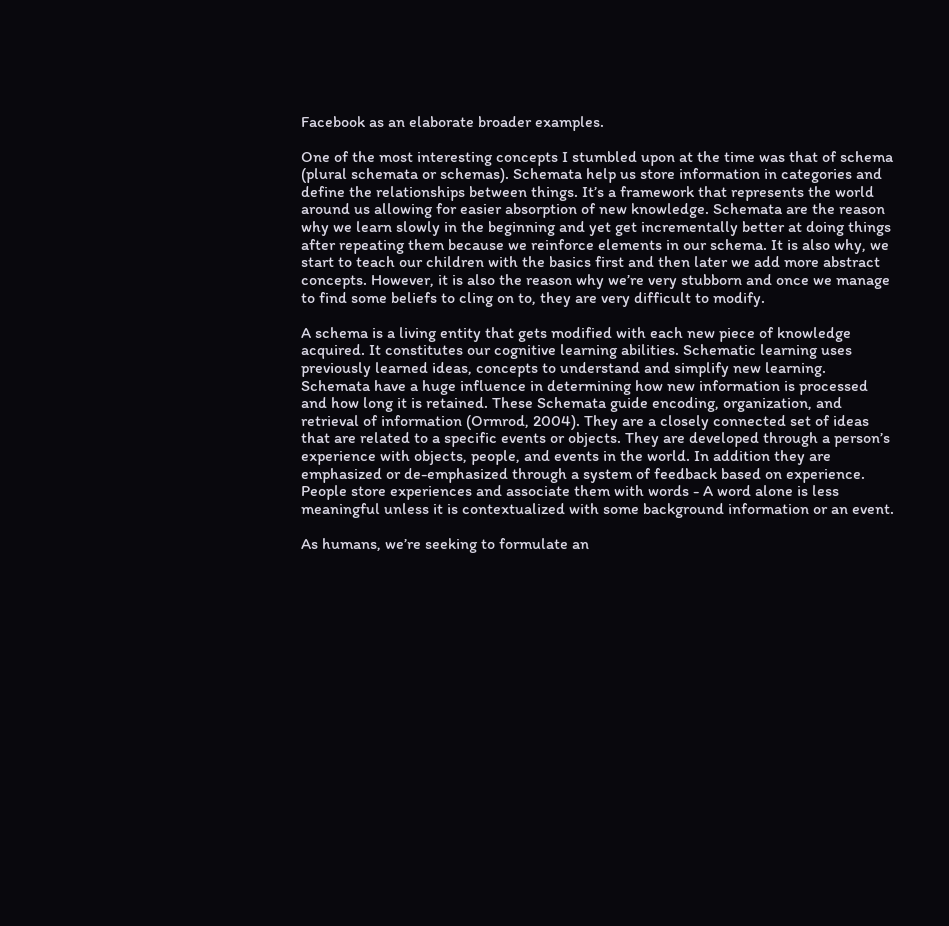Facebook as an elaborate broader examples.

One of the most interesting concepts I stumbled upon at the time was that of schema (plural schemata or schemas). Schemata help us store information in categories and define the relationships between things. It’s a framework that represents the world around us allowing for easier absorption of new knowledge. Schemata are the reason why we learn slowly in the beginning and yet get incrementally better at doing things after repeating them because we reinforce elements in our schema. It is also why, we start to teach our children with the basics first and then later we add more abstract concepts. However, it is also the reason why we’re very stubborn and once we manage to find some beliefs to cling on to, they are very difficult to modify.

A schema is a living entity that gets modified with each new piece of knowledge acquired. It constitutes our cognitive learning abilities. Schematic learning uses previously learned ideas, concepts to understand and simplify new learning. Schemata have a huge influence in determining how new information is processed and how long it is retained. These Schemata guide encoding, organization, and retrieval of information (Ormrod, 2004). They are a closely connected set of ideas that are related to a specific events or objects. They are developed through a person’s experience with objects, people, and events in the world. In addition they are emphasized or de-emphasized through a system of feedback based on experience. People store experiences and associate them with words - A word alone is less meaningful unless it is contextualized with some background information or an event.

As humans, we’re seeking to formulate an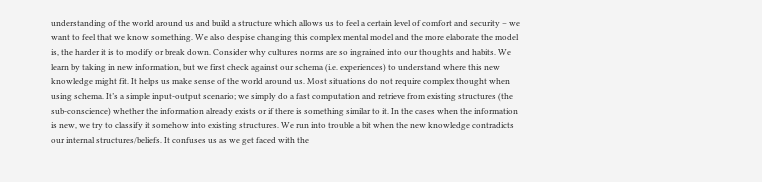understanding of the world around us and build a structure which allows us to feel a certain level of comfort and security – we want to feel that we know something. We also despise changing this complex mental model and the more elaborate the model is, the harder it is to modify or break down. Consider why cultures norms are so ingrained into our thoughts and habits. We learn by taking in new information, but we first check against our schema (i.e. experiences) to understand where this new knowledge might fit. It helps us make sense of the world around us. Most situations do not require complex thought when using schema. It’s a simple input-output scenario; we simply do a fast computation and retrieve from existing structures (the sub-conscience) whether the information already exists or if there is something similar to it. In the cases when the information is new, we try to classify it somehow into existing structures. We run into trouble a bit when the new knowledge contradicts our internal structures/beliefs. It confuses us as we get faced with the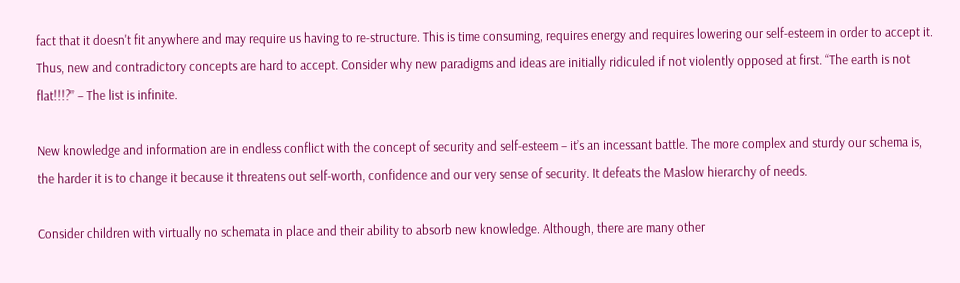fact that it doesn't fit anywhere and may require us having to re-structure. This is time consuming, requires energy and requires lowering our self-esteem in order to accept it. Thus, new and contradictory concepts are hard to accept. Consider why new paradigms and ideas are initially ridiculed if not violently opposed at first. “The earth is not flat!!!?” – The list is infinite.

New knowledge and information are in endless conflict with the concept of security and self-esteem – it’s an incessant battle. The more complex and sturdy our schema is, the harder it is to change it because it threatens out self-worth, confidence and our very sense of security. It defeats the Maslow hierarchy of needs.

Consider children with virtually no schemata in place and their ability to absorb new knowledge. Although, there are many other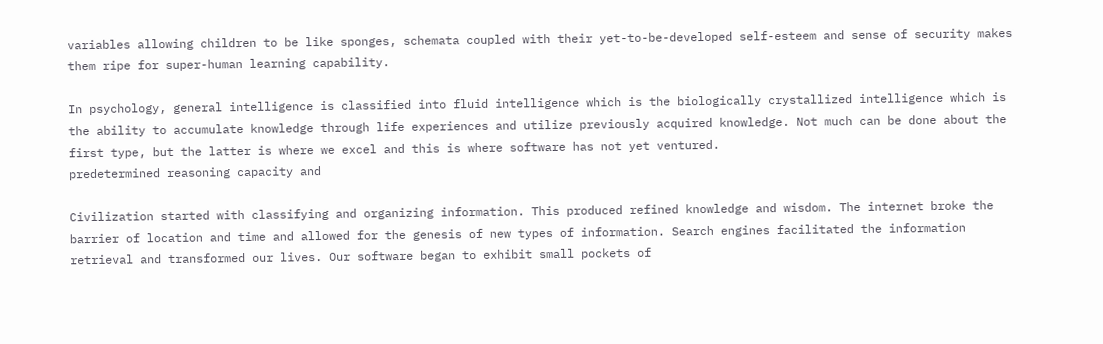variables allowing children to be like sponges, schemata coupled with their yet-to-be-developed self-esteem and sense of security makes them ripe for super-human learning capability.

In psychology, general intelligence is classified into fluid intelligence which is the biologically crystallized intelligence which is the ability to accumulate knowledge through life experiences and utilize previously acquired knowledge. Not much can be done about the first type, but the latter is where we excel and this is where software has not yet ventured.
predetermined reasoning capacity and

Civilization started with classifying and organizing information. This produced refined knowledge and wisdom. The internet broke the barrier of location and time and allowed for the genesis of new types of information. Search engines facilitated the information retrieval and transformed our lives. Our software began to exhibit small pockets of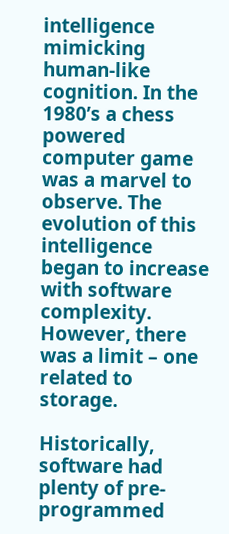intelligence mimicking human-like cognition. In the 1980’s a chess powered computer game was a marvel to observe. The
evolution of this intelligence began to increase with software complexity. However, there was a limit – one related to storage.

Historically, software had plenty of pre-programmed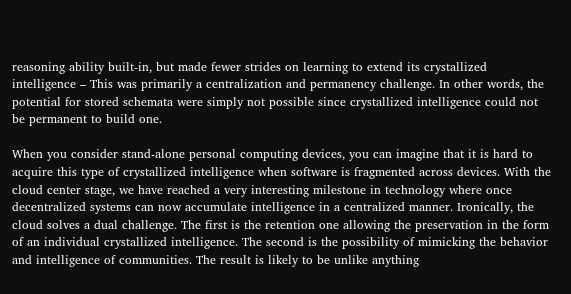reasoning ability built-in, but made fewer strides on learning to extend its crystallized intelligence – This was primarily a centralization and permanency challenge. In other words, the potential for stored schemata were simply not possible since crystallized intelligence could not be permanent to build one.

When you consider stand-alone personal computing devices, you can imagine that it is hard to acquire this type of crystallized intelligence when software is fragmented across devices. With the cloud center stage, we have reached a very interesting milestone in technology where once decentralized systems can now accumulate intelligence in a centralized manner. Ironically, the cloud solves a dual challenge. The first is the retention one allowing the preservation in the form of an individual crystallized intelligence. The second is the possibility of mimicking the behavior and intelligence of communities. The result is likely to be unlike anything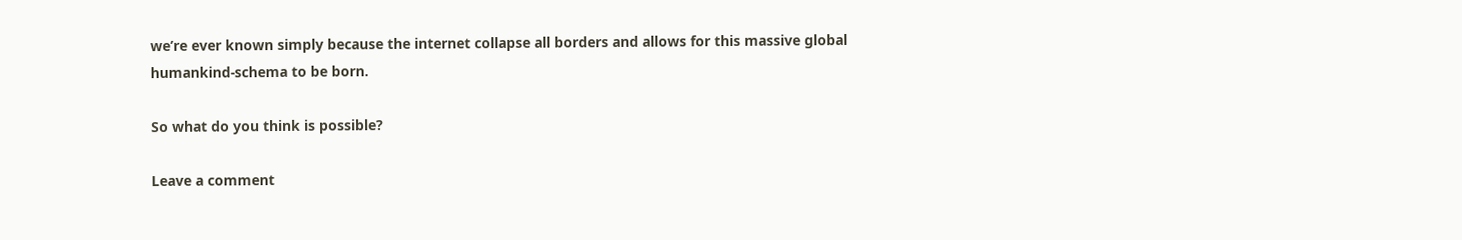we’re ever known simply because the internet collapse all borders and allows for this massive global humankind-schema to be born.

So what do you think is possible?

Leave a comment